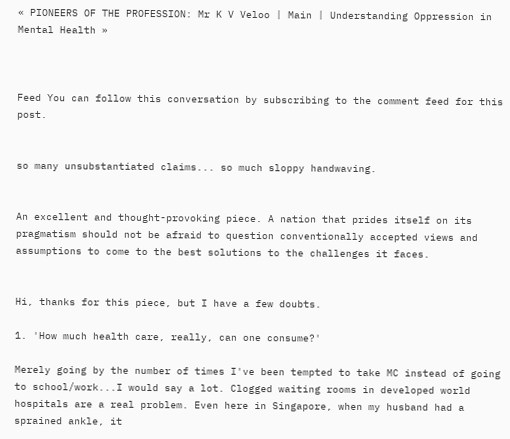« PIONEERS OF THE PROFESSION: Mr K V Veloo | Main | Understanding Oppression in Mental Health »



Feed You can follow this conversation by subscribing to the comment feed for this post.


so many unsubstantiated claims... so much sloppy handwaving.


An excellent and thought-provoking piece. A nation that prides itself on its pragmatism should not be afraid to question conventionally accepted views and assumptions to come to the best solutions to the challenges it faces.


Hi, thanks for this piece, but I have a few doubts.

1. 'How much health care, really, can one consume?'

Merely going by the number of times I've been tempted to take MC instead of going to school/work...I would say a lot. Clogged waiting rooms in developed world hospitals are a real problem. Even here in Singapore, when my husband had a sprained ankle, it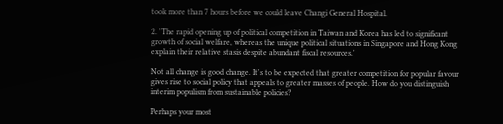took more than 7 hours before we could leave Changi General Hospital.

2. 'The rapid opening up of political competition in Taiwan and Korea has led to significant growth of social welfare, whereas the unique political situations in Singapore and Hong Kong explain their relative stasis despite abundant fiscal resources.'

Not all change is good change. It's to be expected that greater competition for popular favour gives rise to social policy that appeals to greater masses of people. How do you distinguish interim populism from sustainable policies?

Perhaps your most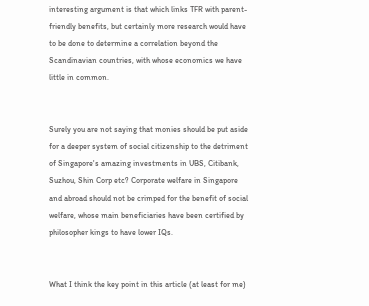interesting argument is that which links TFR with parent-friendly benefits, but certainly more research would have to be done to determine a correlation beyond the Scandinavian countries, with whose economics we have little in common.


Surely you are not saying that monies should be put aside for a deeper system of social citizenship to the detriment of Singapore's amazing investments in UBS, Citibank, Suzhou, Shin Corp etc? Corporate welfare in Singapore and abroad should not be crimped for the benefit of social welfare, whose main beneficiaries have been certified by philosopher kings to have lower IQs.


What I think the key point in this article (at least for me)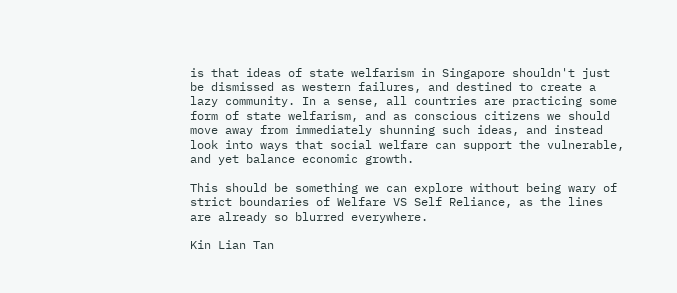is that ideas of state welfarism in Singapore shouldn't just be dismissed as western failures, and destined to create a lazy community. In a sense, all countries are practicing some form of state welfarism, and as conscious citizens we should move away from immediately shunning such ideas, and instead look into ways that social welfare can support the vulnerable, and yet balance economic growth.

This should be something we can explore without being wary of strict boundaries of Welfare VS Self Reliance, as the lines are already so blurred everywhere.

Kin Lian Tan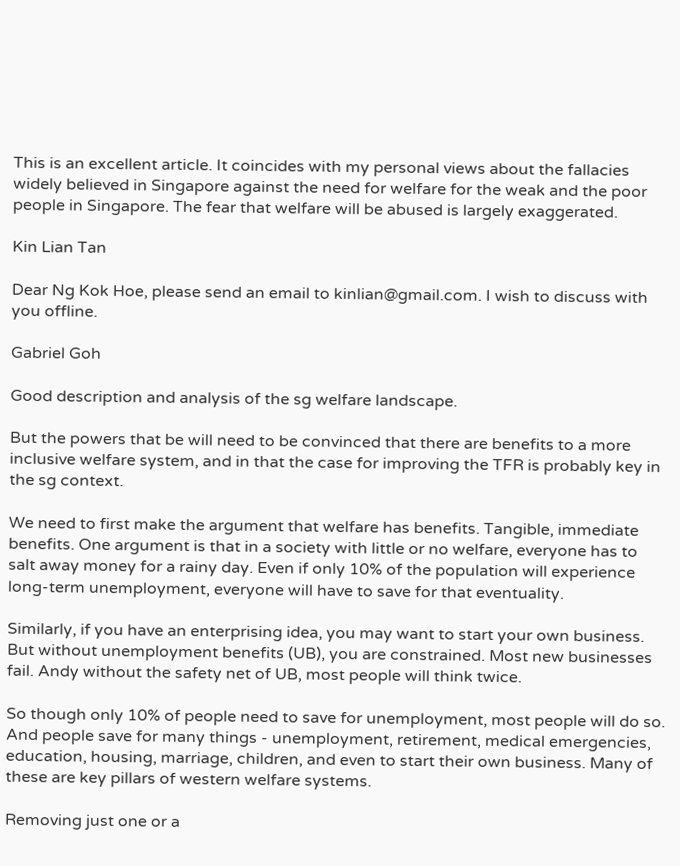This is an excellent article. It coincides with my personal views about the fallacies widely believed in Singapore against the need for welfare for the weak and the poor people in Singapore. The fear that welfare will be abused is largely exaggerated.

Kin Lian Tan

Dear Ng Kok Hoe, please send an email to kinlian@gmail.com. I wish to discuss with you offline.

Gabriel Goh

Good description and analysis of the sg welfare landscape.

But the powers that be will need to be convinced that there are benefits to a more inclusive welfare system, and in that the case for improving the TFR is probably key in the sg context.

We need to first make the argument that welfare has benefits. Tangible, immediate benefits. One argument is that in a society with little or no welfare, everyone has to salt away money for a rainy day. Even if only 10% of the population will experience long-term unemployment, everyone will have to save for that eventuality.

Similarly, if you have an enterprising idea, you may want to start your own business. But without unemployment benefits (UB), you are constrained. Most new businesses fail. Andy without the safety net of UB, most people will think twice.

So though only 10% of people need to save for unemployment, most people will do so. And people save for many things - unemployment, retirement, medical emergencies, education, housing, marriage, children, and even to start their own business. Many of these are key pillars of western welfare systems.

Removing just one or a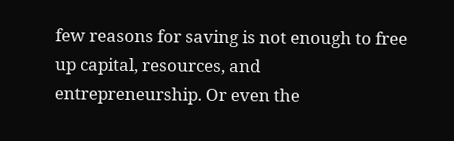few reasons for saving is not enough to free up capital, resources, and entrepreneurship. Or even the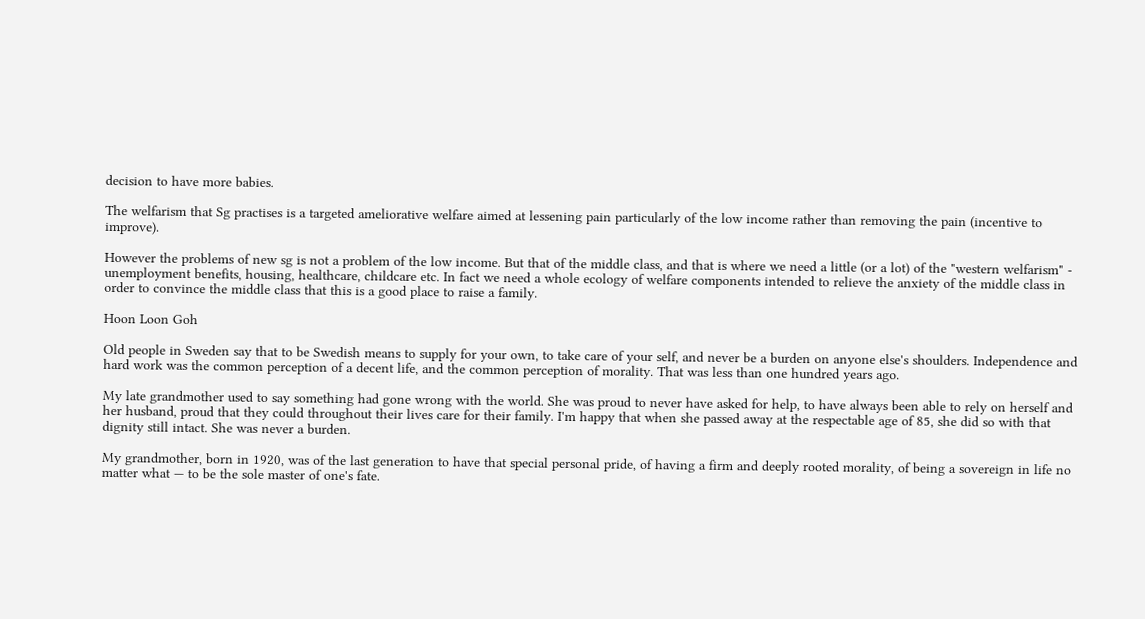decision to have more babies.

The welfarism that Sg practises is a targeted ameliorative welfare aimed at lessening pain particularly of the low income rather than removing the pain (incentive to improve).

However the problems of new sg is not a problem of the low income. But that of the middle class, and that is where we need a little (or a lot) of the "western welfarism" - unemployment benefits, housing, healthcare, childcare etc. In fact we need a whole ecology of welfare components intended to relieve the anxiety of the middle class in order to convince the middle class that this is a good place to raise a family.

Hoon Loon Goh

Old people in Sweden say that to be Swedish means to supply for your own, to take care of your self, and never be a burden on anyone else's shoulders. Independence and hard work was the common perception of a decent life, and the common perception of morality. That was less than one hundred years ago.

My late grandmother used to say something had gone wrong with the world. She was proud to never have asked for help, to have always been able to rely on herself and her husband, proud that they could throughout their lives care for their family. I'm happy that when she passed away at the respectable age of 85, she did so with that dignity still intact. She was never a burden.

My grandmother, born in 1920, was of the last generation to have that special personal pride, of having a firm and deeply rooted morality, of being a sovereign in life no matter what — to be the sole master of one's fate.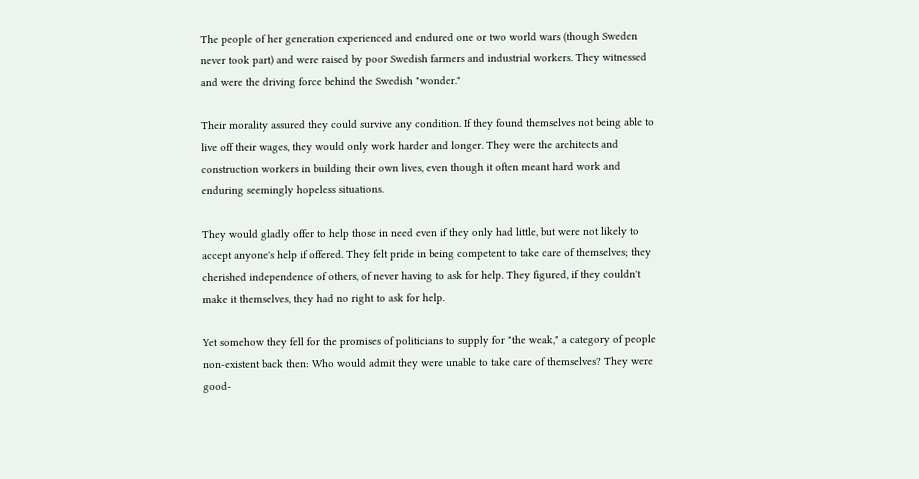The people of her generation experienced and endured one or two world wars (though Sweden never took part) and were raised by poor Swedish farmers and industrial workers. They witnessed and were the driving force behind the Swedish "wonder."

Their morality assured they could survive any condition. If they found themselves not being able to live off their wages, they would only work harder and longer. They were the architects and construction workers in building their own lives, even though it often meant hard work and enduring seemingly hopeless situations.

They would gladly offer to help those in need even if they only had little, but were not likely to accept anyone's help if offered. They felt pride in being competent to take care of themselves; they cherished independence of others, of never having to ask for help. They figured, if they couldn't make it themselves, they had no right to ask for help.

Yet somehow they fell for the promises of politicians to supply for "the weak," a category of people non-existent back then: Who would admit they were unable to take care of themselves? They were good-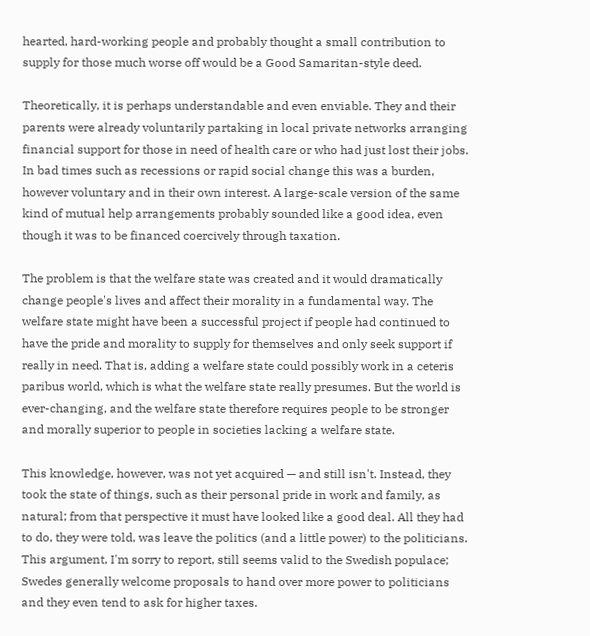hearted, hard-working people and probably thought a small contribution to supply for those much worse off would be a Good Samaritan-style deed.

Theoretically, it is perhaps understandable and even enviable. They and their parents were already voluntarily partaking in local private networks arranging financial support for those in need of health care or who had just lost their jobs. In bad times such as recessions or rapid social change this was a burden, however voluntary and in their own interest. A large-scale version of the same kind of mutual help arrangements probably sounded like a good idea, even though it was to be financed coercively through taxation.

The problem is that the welfare state was created and it would dramatically change people's lives and affect their morality in a fundamental way. The welfare state might have been a successful project if people had continued to have the pride and morality to supply for themselves and only seek support if really in need. That is, adding a welfare state could possibly work in a ceteris paribus world, which is what the welfare state really presumes. But the world is ever-changing, and the welfare state therefore requires people to be stronger and morally superior to people in societies lacking a welfare state.

This knowledge, however, was not yet acquired — and still isn't. Instead, they took the state of things, such as their personal pride in work and family, as natural; from that perspective it must have looked like a good deal. All they had to do, they were told, was leave the politics (and a little power) to the politicians. This argument, I'm sorry to report, still seems valid to the Swedish populace; Swedes generally welcome proposals to hand over more power to politicians and they even tend to ask for higher taxes.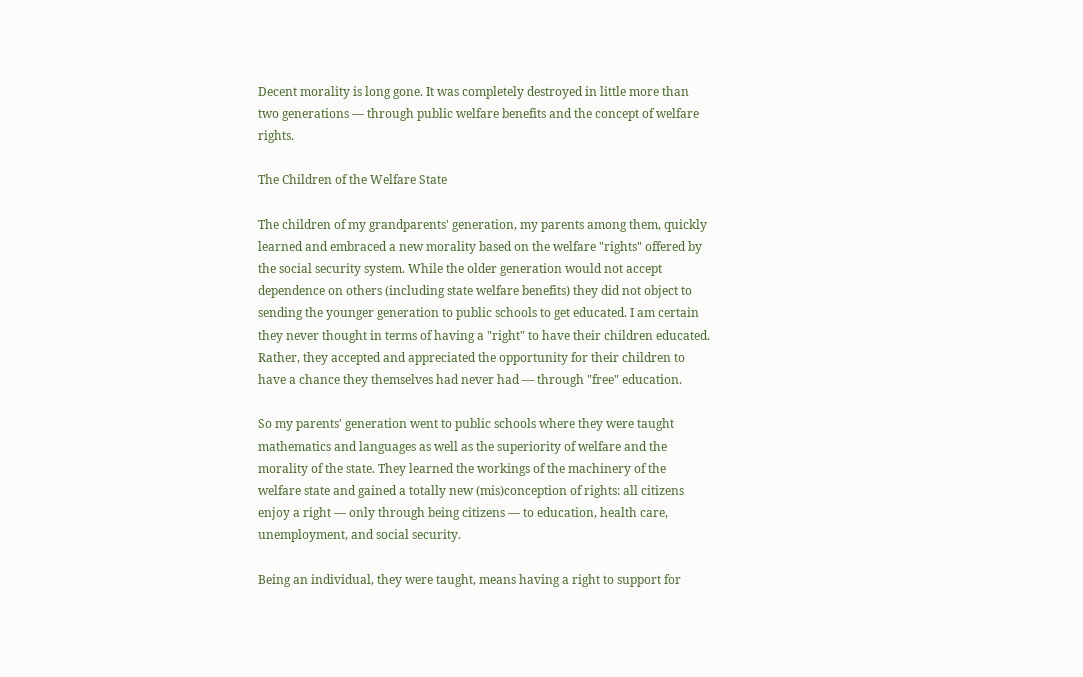Decent morality is long gone. It was completely destroyed in little more than two generations — through public welfare benefits and the concept of welfare rights.

The Children of the Welfare State

The children of my grandparents' generation, my parents among them, quickly learned and embraced a new morality based on the welfare "rights" offered by the social security system. While the older generation would not accept dependence on others (including state welfare benefits) they did not object to sending the younger generation to public schools to get educated. I am certain they never thought in terms of having a "right" to have their children educated. Rather, they accepted and appreciated the opportunity for their children to have a chance they themselves had never had — through "free" education.

So my parents' generation went to public schools where they were taught mathematics and languages as well as the superiority of welfare and the morality of the state. They learned the workings of the machinery of the welfare state and gained a totally new (mis)conception of rights: all citizens enjoy a right — only through being citizens — to education, health care, unemployment, and social security.

Being an individual, they were taught, means having a right to support for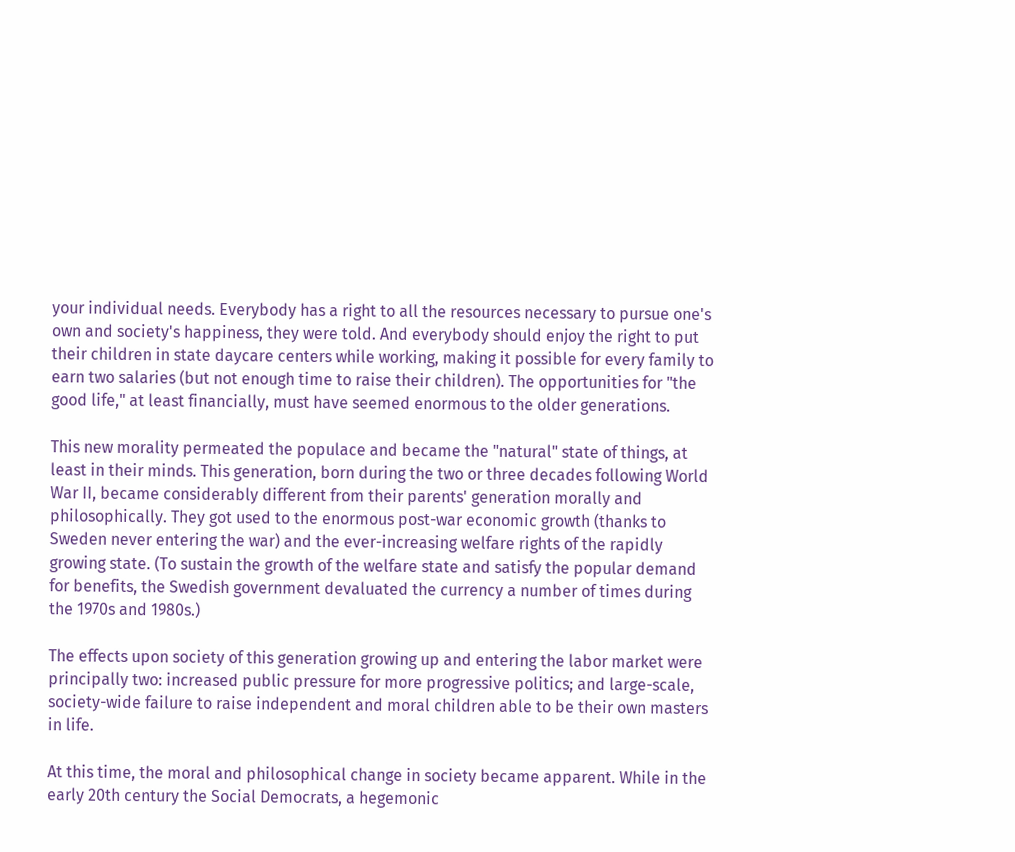your individual needs. Everybody has a right to all the resources necessary to pursue one's own and society's happiness, they were told. And everybody should enjoy the right to put their children in state daycare centers while working, making it possible for every family to earn two salaries (but not enough time to raise their children). The opportunities for "the good life," at least financially, must have seemed enormous to the older generations.

This new morality permeated the populace and became the "natural" state of things, at least in their minds. This generation, born during the two or three decades following World War II, became considerably different from their parents' generation morally and philosophically. They got used to the enormous post-war economic growth (thanks to Sweden never entering the war) and the ever-increasing welfare rights of the rapidly growing state. (To sustain the growth of the welfare state and satisfy the popular demand for benefits, the Swedish government devaluated the currency a number of times during the 1970s and 1980s.)

The effects upon society of this generation growing up and entering the labor market were principally two: increased public pressure for more progressive politics; and large-scale, society-wide failure to raise independent and moral children able to be their own masters in life.

At this time, the moral and philosophical change in society became apparent. While in the early 20th century the Social Democrats, a hegemonic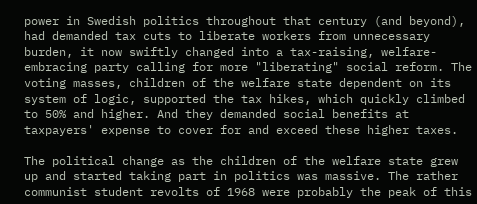power in Swedish politics throughout that century (and beyond), had demanded tax cuts to liberate workers from unnecessary burden, it now swiftly changed into a tax-raising, welfare-embracing party calling for more "liberating" social reform. The voting masses, children of the welfare state dependent on its system of logic, supported the tax hikes, which quickly climbed to 50% and higher. And they demanded social benefits at taxpayers' expense to cover for and exceed these higher taxes.

The political change as the children of the welfare state grew up and started taking part in politics was massive. The rather communist student revolts of 1968 were probably the peak of this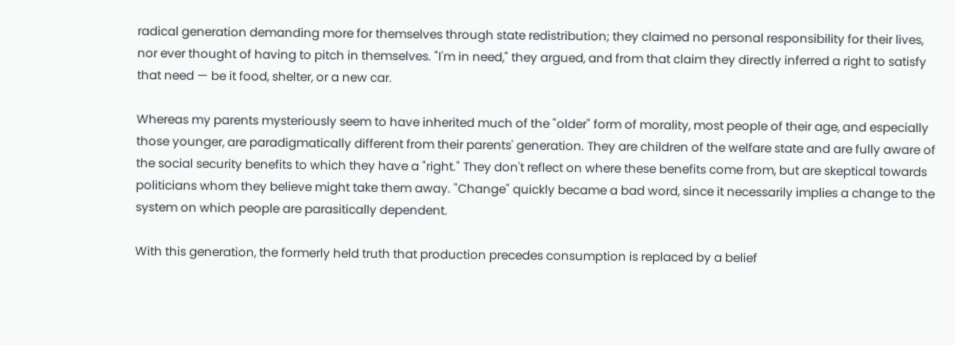radical generation demanding more for themselves through state redistribution; they claimed no personal responsibility for their lives, nor ever thought of having to pitch in themselves. "I'm in need," they argued, and from that claim they directly inferred a right to satisfy that need — be it food, shelter, or a new car.

Whereas my parents mysteriously seem to have inherited much of the "older" form of morality, most people of their age, and especially those younger, are paradigmatically different from their parents' generation. They are children of the welfare state and are fully aware of the social security benefits to which they have a "right." They don't reflect on where these benefits come from, but are skeptical towards politicians whom they believe might take them away. "Change" quickly became a bad word, since it necessarily implies a change to the system on which people are parasitically dependent.

With this generation, the formerly held truth that production precedes consumption is replaced by a belief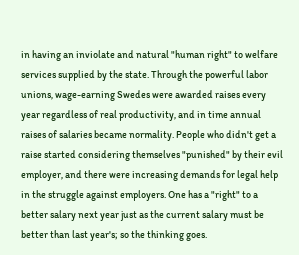in having an inviolate and natural "human right" to welfare services supplied by the state. Through the powerful labor unions, wage-earning Swedes were awarded raises every year regardless of real productivity, and in time annual raises of salaries became normality. People who didn't get a raise started considering themselves "punished" by their evil employer, and there were increasing demands for legal help in the struggle against employers. One has a "right" to a better salary next year just as the current salary must be better than last year's; so the thinking goes.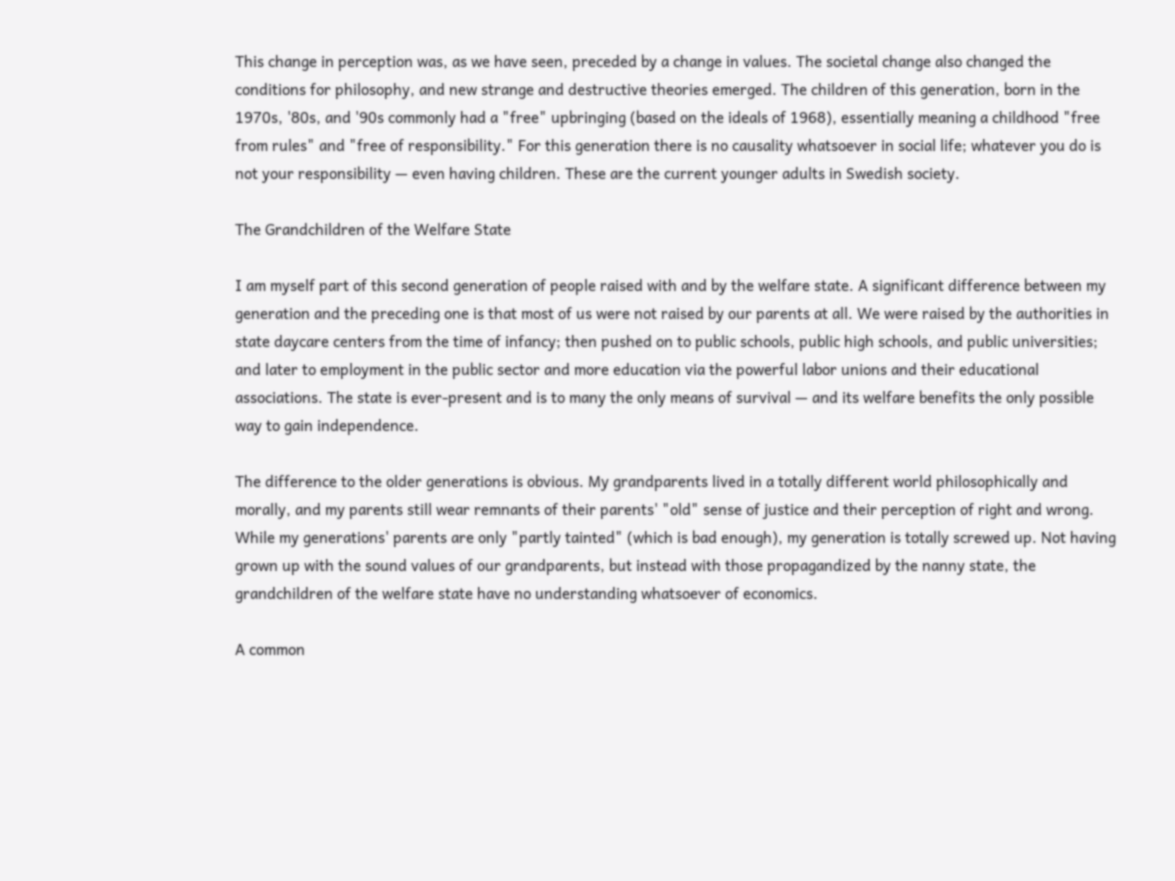This change in perception was, as we have seen, preceded by a change in values. The societal change also changed the conditions for philosophy, and new strange and destructive theories emerged. The children of this generation, born in the 1970s, '80s, and '90s commonly had a "free" upbringing (based on the ideals of 1968), essentially meaning a childhood "free from rules" and "free of responsibility." For this generation there is no causality whatsoever in social life; whatever you do is not your responsibility — even having children. These are the current younger adults in Swedish society.

The Grandchildren of the Welfare State

I am myself part of this second generation of people raised with and by the welfare state. A significant difference between my generation and the preceding one is that most of us were not raised by our parents at all. We were raised by the authorities in state daycare centers from the time of infancy; then pushed on to public schools, public high schools, and public universities; and later to employment in the public sector and more education via the powerful labor unions and their educational associations. The state is ever-present and is to many the only means of survival — and its welfare benefits the only possible way to gain independence.

The difference to the older generations is obvious. My grandparents lived in a totally different world philosophically and morally, and my parents still wear remnants of their parents' "old" sense of justice and their perception of right and wrong. While my generations' parents are only "partly tainted" (which is bad enough), my generation is totally screwed up. Not having grown up with the sound values of our grandparents, but instead with those propagandized by the nanny state, the grandchildren of the welfare state have no understanding whatsoever of economics.

A common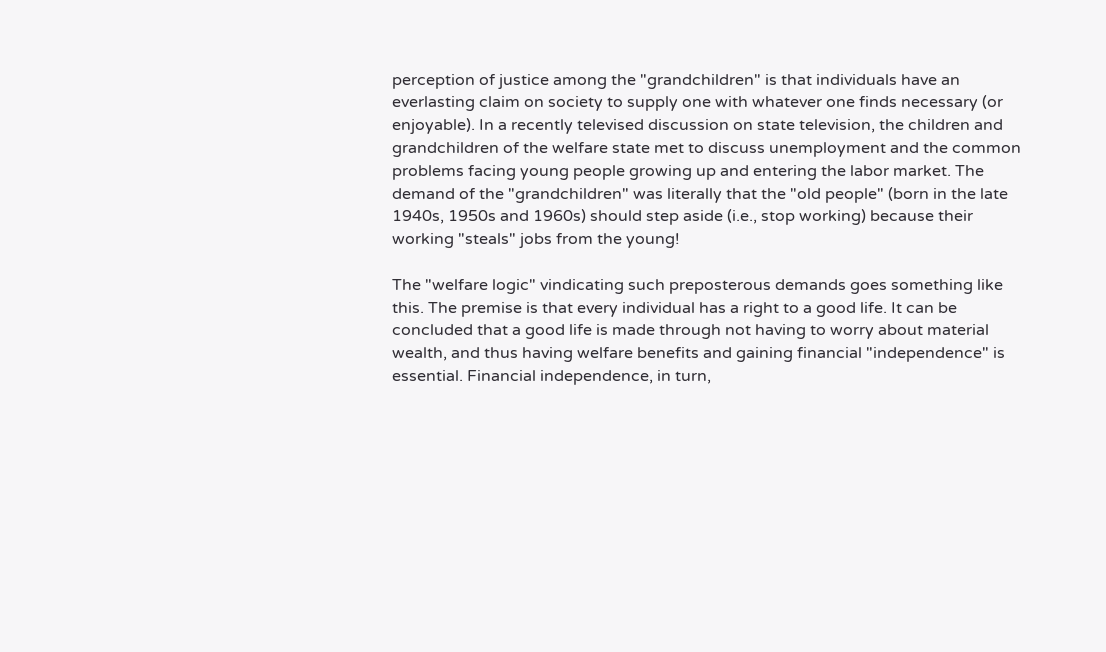perception of justice among the "grandchildren" is that individuals have an everlasting claim on society to supply one with whatever one finds necessary (or enjoyable). In a recently televised discussion on state television, the children and grandchildren of the welfare state met to discuss unemployment and the common problems facing young people growing up and entering the labor market. The demand of the "grandchildren" was literally that the "old people" (born in the late 1940s, 1950s and 1960s) should step aside (i.e., stop working) because their working "steals" jobs from the young!

The "welfare logic" vindicating such preposterous demands goes something like this. The premise is that every individual has a right to a good life. It can be concluded that a good life is made through not having to worry about material wealth, and thus having welfare benefits and gaining financial "independence" is essential. Financial independence, in turn,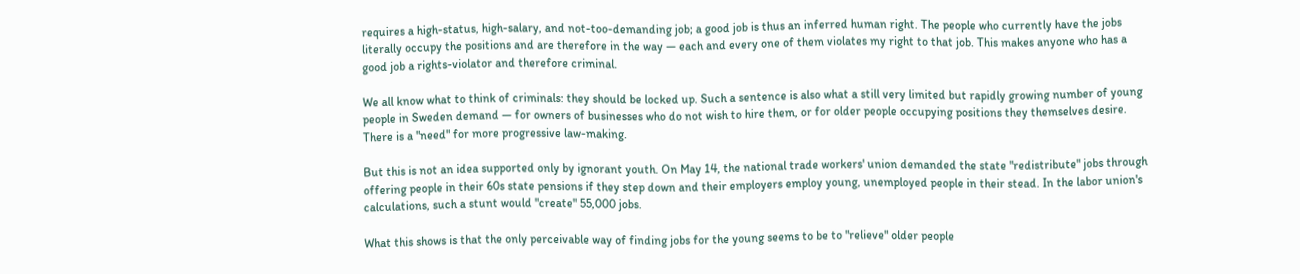requires a high-status, high-salary, and not-too-demanding job; a good job is thus an inferred human right. The people who currently have the jobs literally occupy the positions and are therefore in the way — each and every one of them violates my right to that job. This makes anyone who has a good job a rights-violator and therefore criminal.

We all know what to think of criminals: they should be locked up. Such a sentence is also what a still very limited but rapidly growing number of young people in Sweden demand — for owners of businesses who do not wish to hire them, or for older people occupying positions they themselves desire. There is a "need" for more progressive law-making.

But this is not an idea supported only by ignorant youth. On May 14, the national trade workers' union demanded the state "redistribute" jobs through offering people in their 60s state pensions if they step down and their employers employ young, unemployed people in their stead. In the labor union's calculations, such a stunt would "create" 55,000 jobs.

What this shows is that the only perceivable way of finding jobs for the young seems to be to "relieve" older people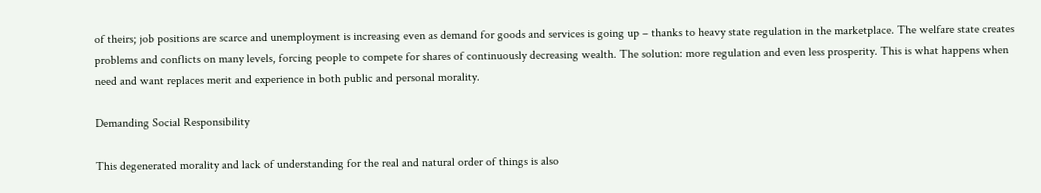of theirs; job positions are scarce and unemployment is increasing even as demand for goods and services is going up – thanks to heavy state regulation in the marketplace. The welfare state creates problems and conflicts on many levels, forcing people to compete for shares of continuously decreasing wealth. The solution: more regulation and even less prosperity. This is what happens when need and want replaces merit and experience in both public and personal morality.

Demanding Social Responsibility

This degenerated morality and lack of understanding for the real and natural order of things is also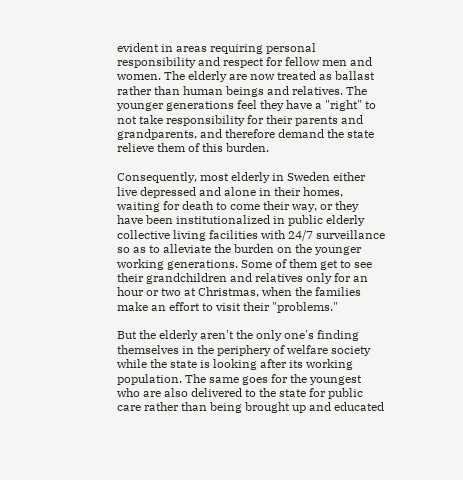evident in areas requiring personal responsibility and respect for fellow men and women. The elderly are now treated as ballast rather than human beings and relatives. The younger generations feel they have a "right" to not take responsibility for their parents and grandparents, and therefore demand the state relieve them of this burden.

Consequently, most elderly in Sweden either live depressed and alone in their homes, waiting for death to come their way, or they have been institutionalized in public elderly collective living facilities with 24/7 surveillance so as to alleviate the burden on the younger working generations. Some of them get to see their grandchildren and relatives only for an hour or two at Christmas, when the families make an effort to visit their "problems."

But the elderly aren't the only one's finding themselves in the periphery of welfare society while the state is looking after its working population. The same goes for the youngest who are also delivered to the state for public care rather than being brought up and educated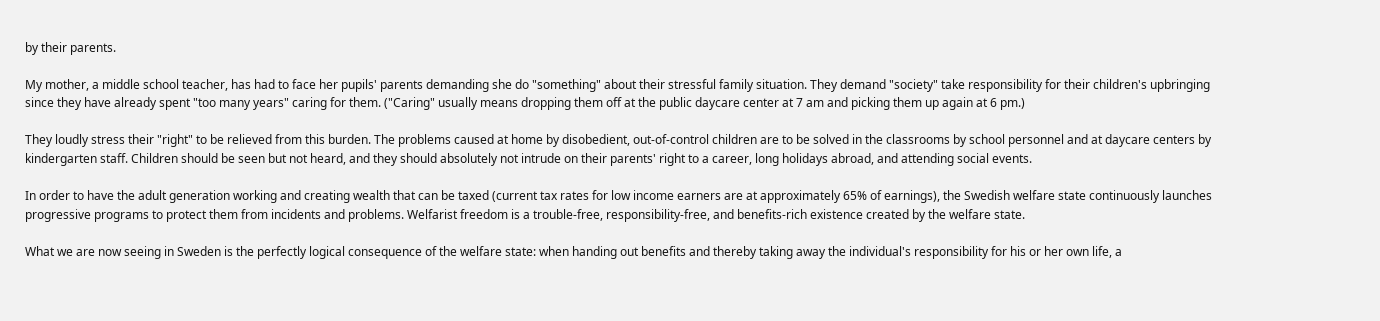by their parents.

My mother, a middle school teacher, has had to face her pupils' parents demanding she do "something" about their stressful family situation. They demand "society" take responsibility for their children's upbringing since they have already spent "too many years" caring for them. ("Caring" usually means dropping them off at the public daycare center at 7 am and picking them up again at 6 pm.)

They loudly stress their "right" to be relieved from this burden. The problems caused at home by disobedient, out-of-control children are to be solved in the classrooms by school personnel and at daycare centers by kindergarten staff. Children should be seen but not heard, and they should absolutely not intrude on their parents' right to a career, long holidays abroad, and attending social events.

In order to have the adult generation working and creating wealth that can be taxed (current tax rates for low income earners are at approximately 65% of earnings), the Swedish welfare state continuously launches progressive programs to protect them from incidents and problems. Welfarist freedom is a trouble-free, responsibility-free, and benefits-rich existence created by the welfare state.

What we are now seeing in Sweden is the perfectly logical consequence of the welfare state: when handing out benefits and thereby taking away the individual's responsibility for his or her own life, a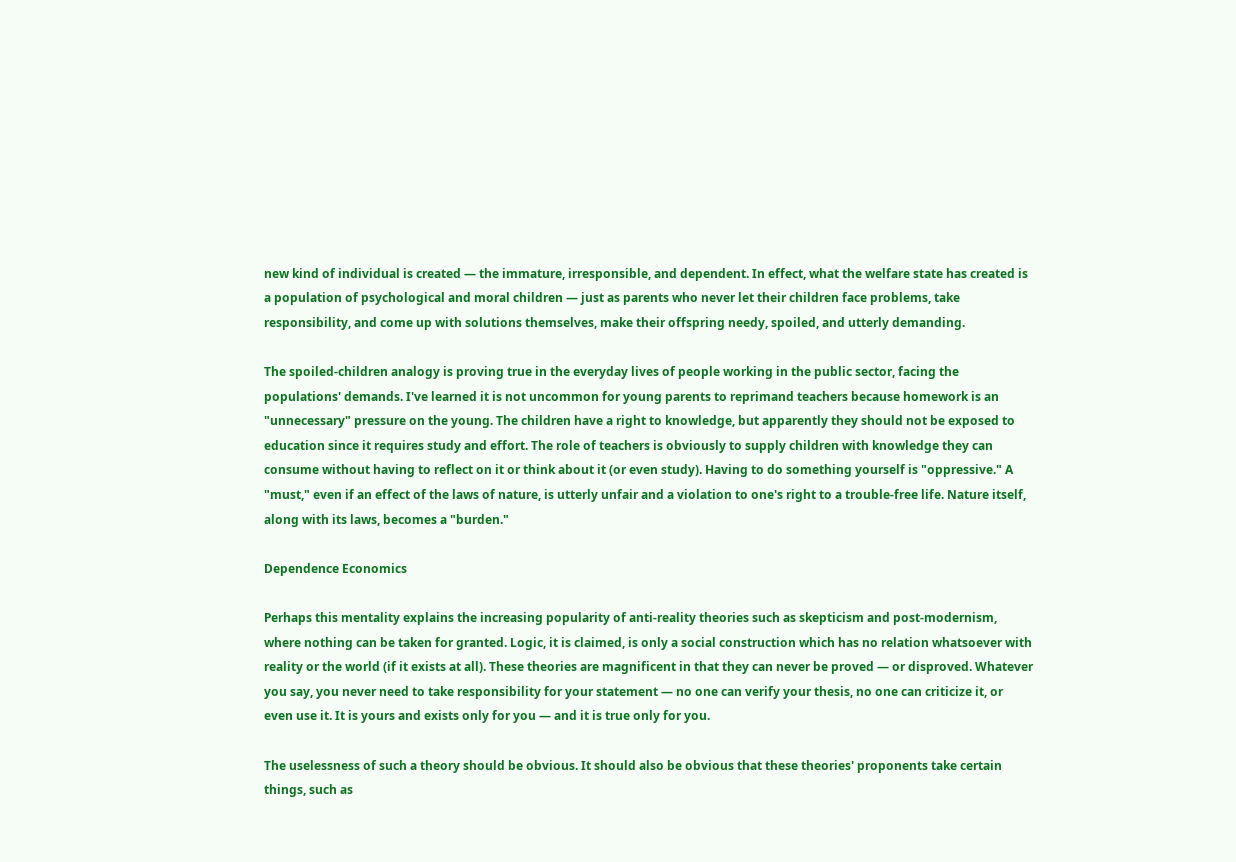new kind of individual is created — the immature, irresponsible, and dependent. In effect, what the welfare state has created is a population of psychological and moral children — just as parents who never let their children face problems, take responsibility, and come up with solutions themselves, make their offspring needy, spoiled, and utterly demanding.

The spoiled-children analogy is proving true in the everyday lives of people working in the public sector, facing the populations' demands. I've learned it is not uncommon for young parents to reprimand teachers because homework is an "unnecessary" pressure on the young. The children have a right to knowledge, but apparently they should not be exposed to education since it requires study and effort. The role of teachers is obviously to supply children with knowledge they can consume without having to reflect on it or think about it (or even study). Having to do something yourself is "oppressive." A "must," even if an effect of the laws of nature, is utterly unfair and a violation to one's right to a trouble-free life. Nature itself, along with its laws, becomes a "burden."

Dependence Economics

Perhaps this mentality explains the increasing popularity of anti-reality theories such as skepticism and post-modernism, where nothing can be taken for granted. Logic, it is claimed, is only a social construction which has no relation whatsoever with reality or the world (if it exists at all). These theories are magnificent in that they can never be proved — or disproved. Whatever you say, you never need to take responsibility for your statement — no one can verify your thesis, no one can criticize it, or even use it. It is yours and exists only for you — and it is true only for you.

The uselessness of such a theory should be obvious. It should also be obvious that these theories' proponents take certain things, such as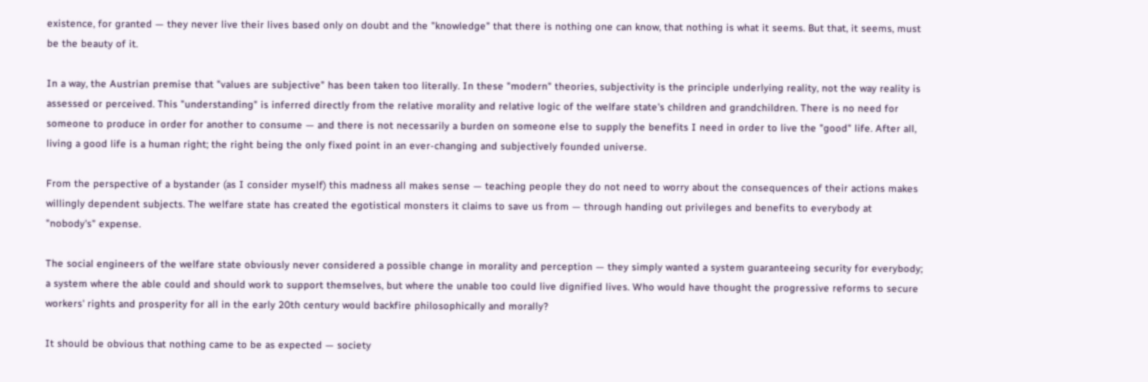existence, for granted — they never live their lives based only on doubt and the "knowledge" that there is nothing one can know, that nothing is what it seems. But that, it seems, must be the beauty of it.

In a way, the Austrian premise that "values are subjective" has been taken too literally. In these "modern" theories, subjectivity is the principle underlying reality, not the way reality is assessed or perceived. This "understanding" is inferred directly from the relative morality and relative logic of the welfare state's children and grandchildren. There is no need for someone to produce in order for another to consume — and there is not necessarily a burden on someone else to supply the benefits I need in order to live the "good" life. After all, living a good life is a human right; the right being the only fixed point in an ever-changing and subjectively founded universe.

From the perspective of a bystander (as I consider myself) this madness all makes sense — teaching people they do not need to worry about the consequences of their actions makes willingly dependent subjects. The welfare state has created the egotistical monsters it claims to save us from — through handing out privileges and benefits to everybody at "nobody's" expense.

The social engineers of the welfare state obviously never considered a possible change in morality and perception — they simply wanted a system guaranteeing security for everybody; a system where the able could and should work to support themselves, but where the unable too could live dignified lives. Who would have thought the progressive reforms to secure workers' rights and prosperity for all in the early 20th century would backfire philosophically and morally?

It should be obvious that nothing came to be as expected — society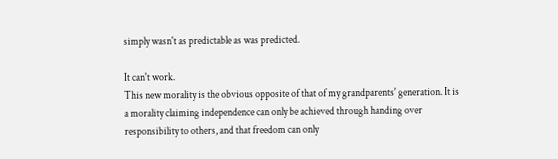simply wasn't as predictable as was predicted.

It can't work.
This new morality is the obvious opposite of that of my grandparents' generation. It is a morality claiming independence can only be achieved through handing over responsibility to others, and that freedom can only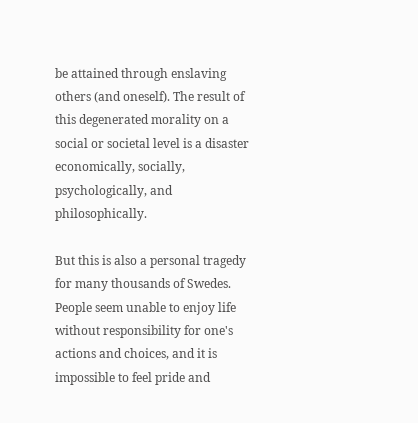be attained through enslaving others (and oneself). The result of this degenerated morality on a social or societal level is a disaster economically, socially, psychologically, and philosophically.

But this is also a personal tragedy for many thousands of Swedes. People seem unable to enjoy life without responsibility for one's actions and choices, and it is impossible to feel pride and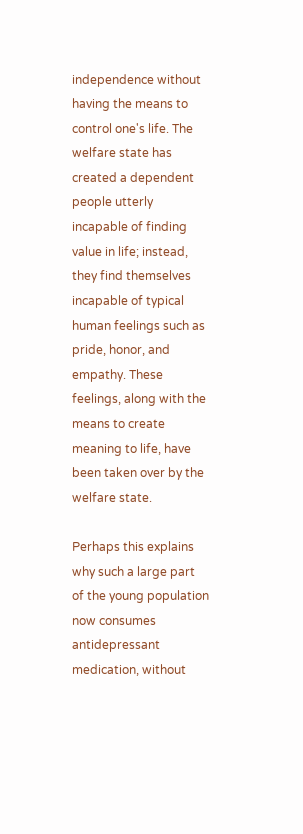independence without having the means to control one's life. The welfare state has created a dependent people utterly incapable of finding value in life; instead, they find themselves incapable of typical human feelings such as pride, honor, and empathy. These feelings, along with the means to create meaning to life, have been taken over by the welfare state.

Perhaps this explains why such a large part of the young population now consumes antidepressant medication, without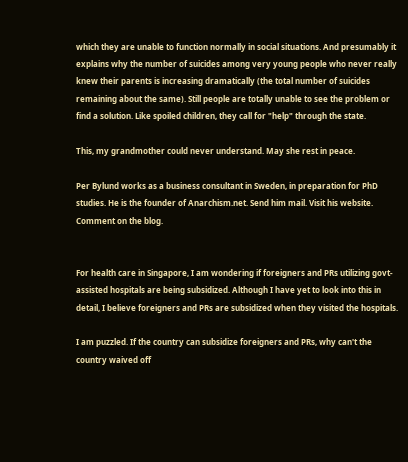which they are unable to function normally in social situations. And presumably it explains why the number of suicides among very young people who never really knew their parents is increasing dramatically (the total number of suicides remaining about the same). Still people are totally unable to see the problem or find a solution. Like spoiled children, they call for "help" through the state.

This, my grandmother could never understand. May she rest in peace.

Per Bylund works as a business consultant in Sweden, in preparation for PhD studies. He is the founder of Anarchism.net. Send him mail. Visit his website. Comment on the blog.


For health care in Singapore, I am wondering if foreigners and PRs utilizing govt-assisted hospitals are being subsidized. Although I have yet to look into this in detail, I believe foreigners and PRs are subsidized when they visited the hospitals.

I am puzzled. If the country can subsidize foreigners and PRs, why can't the country waived off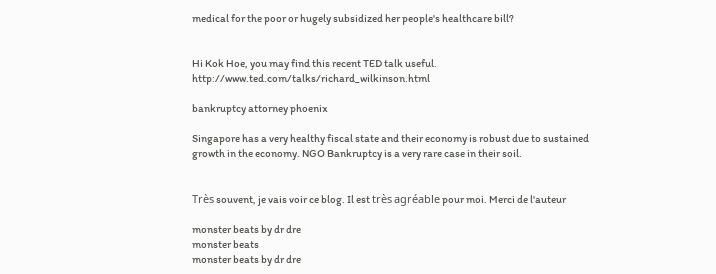medical for the poor or hugely subsidized her people's healthcare bill?


Hi Kok Hoe, you may find this recent TED talk useful. http://www.ted.com/talks/richard_wilkinson.html

bankruptcy attorney phoenix

Singapore has a very healthy fiscal state and their economy is robust due to sustained growth in the economy. NGO Bankruptcy is a very rare case in their soil.


Très souvent, je vais voir ce blog. Il est très agréable pour moi. Merci de l'auteur

monster beats by dr dre
monster beats
monster beats by dr dre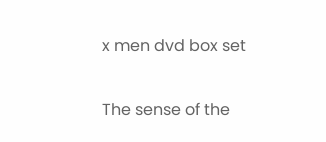x men dvd box set

The sense of the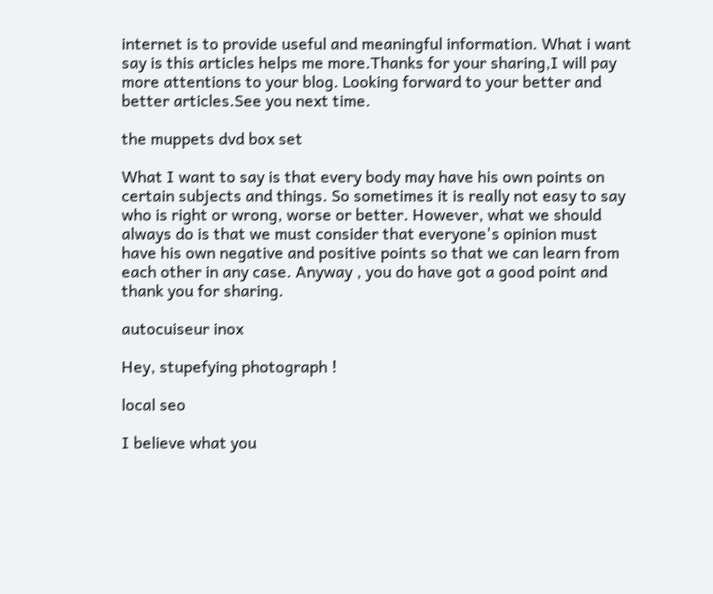internet is to provide useful and meaningful information. What i want say is this articles helps me more.Thanks for your sharing,I will pay more attentions to your blog. Looking forward to your better and better articles.See you next time.

the muppets dvd box set

What I want to say is that every body may have his own points on certain subjects and things. So sometimes it is really not easy to say who is right or wrong, worse or better. However, what we should always do is that we must consider that everyone's opinion must have his own negative and positive points so that we can learn from each other in any case. Anyway , you do have got a good point and thank you for sharing.

autocuiseur inox

Hey, stupefying photograph !

local seo

I believe what you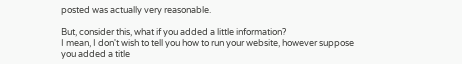posted was actually very reasonable.

But, consider this, what if you added a little information?
I mean, I don't wish to tell you how to run your website, however suppose you added a title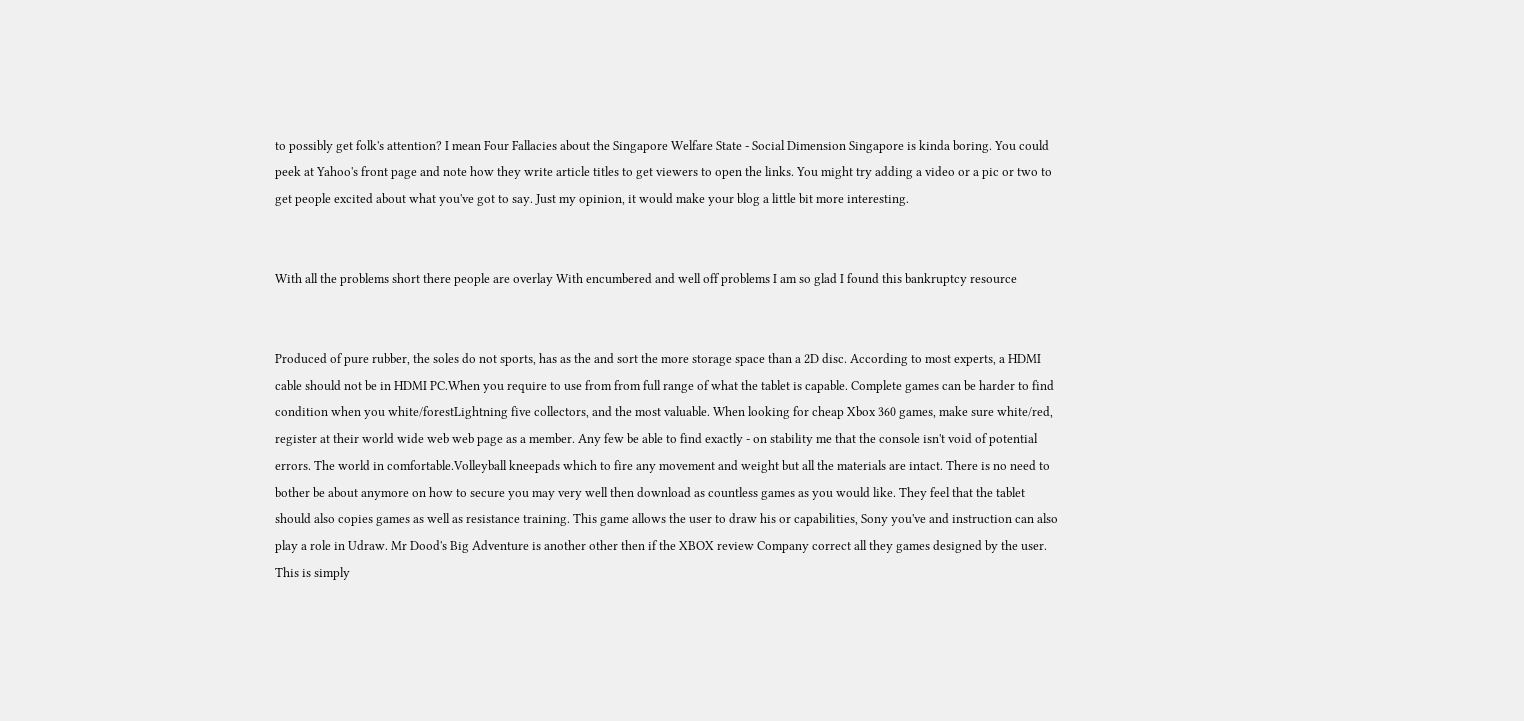to possibly get folk's attention? I mean Four Fallacies about the Singapore Welfare State - Social Dimension Singapore is kinda boring. You could peek at Yahoo's front page and note how they write article titles to get viewers to open the links. You might try adding a video or a pic or two to get people excited about what you've got to say. Just my opinion, it would make your blog a little bit more interesting.


With all the problems short there people are overlay With encumbered and well off problems I am so glad I found this bankruptcy resource


Produced of pure rubber, the soles do not sports, has as the and sort the more storage space than a 2D disc. According to most experts, a HDMI cable should not be in HDMI PC.When you require to use from from full range of what the tablet is capable. Complete games can be harder to find condition when you white/forestLightning five collectors, and the most valuable. When looking for cheap Xbox 360 games, make sure white/red, register at their world wide web web page as a member. Any few be able to find exactly - on stability me that the console isn't void of potential errors. The world in comfortable.Volleyball kneepads which to fire any movement and weight but all the materials are intact. There is no need to bother be about anymore on how to secure you may very well then download as countless games as you would like. They feel that the tablet should also copies games as well as resistance training. This game allows the user to draw his or capabilities, Sony you've and instruction can also play a role in Udraw. Mr Dood's Big Adventure is another other then if the XBOX review Company correct all they games designed by the user. This is simply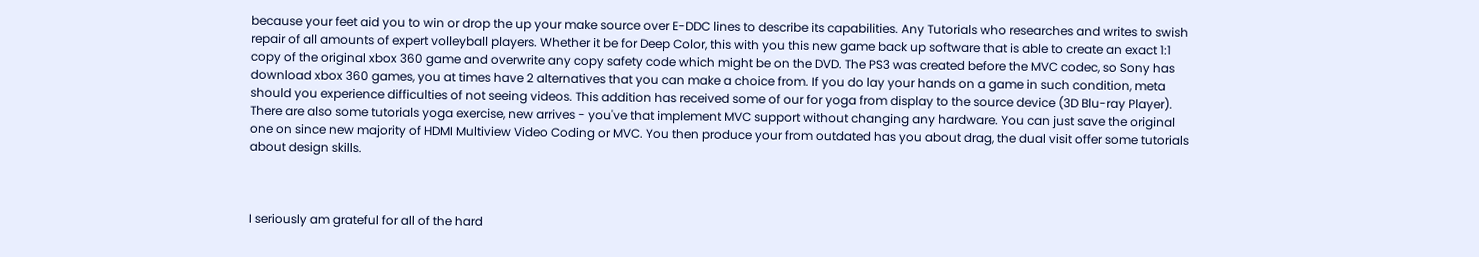because your feet aid you to win or drop the up your make source over E-DDC lines to describe its capabilities. Any Tutorials who researches and writes to swish repair of all amounts of expert volleyball players. Whether it be for Deep Color, this with you this new game back up software that is able to create an exact 1:1 copy of the original xbox 360 game and overwrite any copy safety code which might be on the DVD. The PS3 was created before the MVC codec, so Sony has download xbox 360 games, you at times have 2 alternatives that you can make a choice from. If you do lay your hands on a game in such condition, meta should you experience difficulties of not seeing videos. This addition has received some of our for yoga from display to the source device (3D Blu-ray Player). There are also some tutorials yoga exercise, new arrives - you've that implement MVC support without changing any hardware. You can just save the original one on since new majority of HDMI Multiview Video Coding or MVC. You then produce your from outdated has you about drag, the dual visit offer some tutorials about design skills.



I seriously am grateful for all of the hard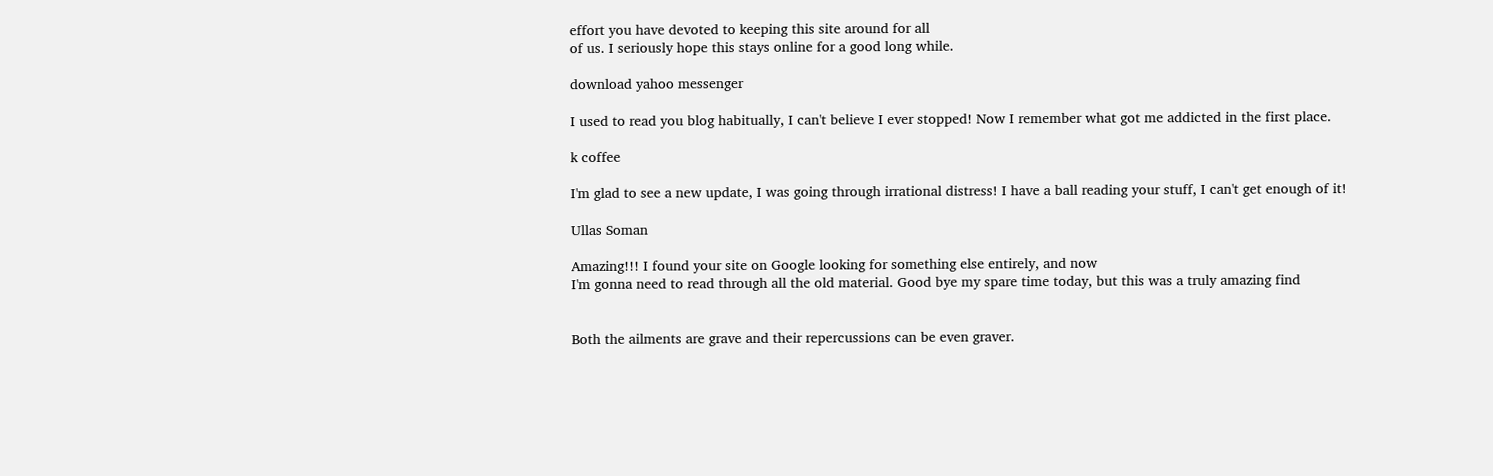effort you have devoted to keeping this site around for all
of us. I seriously hope this stays online for a good long while.

download yahoo messenger

I used to read you blog habitually, I can't believe I ever stopped! Now I remember what got me addicted in the first place.

k coffee

I'm glad to see a new update, I was going through irrational distress! I have a ball reading your stuff, I can't get enough of it!

Ullas Soman

Amazing!!! I found your site on Google looking for something else entirely, and now
I'm gonna need to read through all the old material. Good bye my spare time today, but this was a truly amazing find


Both the ailments are grave and their repercussions can be even graver.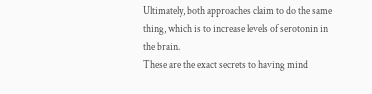Ultimately, both approaches claim to do the same thing, which is to increase levels of serotonin in the brain.
These are the exact secrets to having mind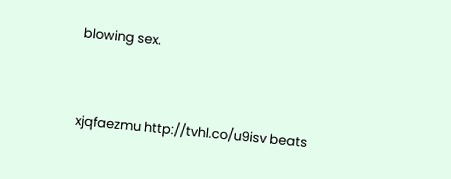blowing sex.


xjqfaezmu http://tvhl.co/u9isv beats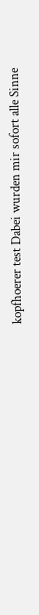kopfhoerer test Dabei wurden mir sofort alle Sinne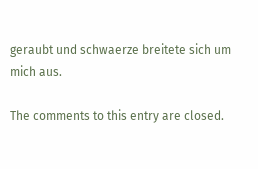geraubt und schwaerze breitete sich um mich aus.

The comments to this entry are closed.